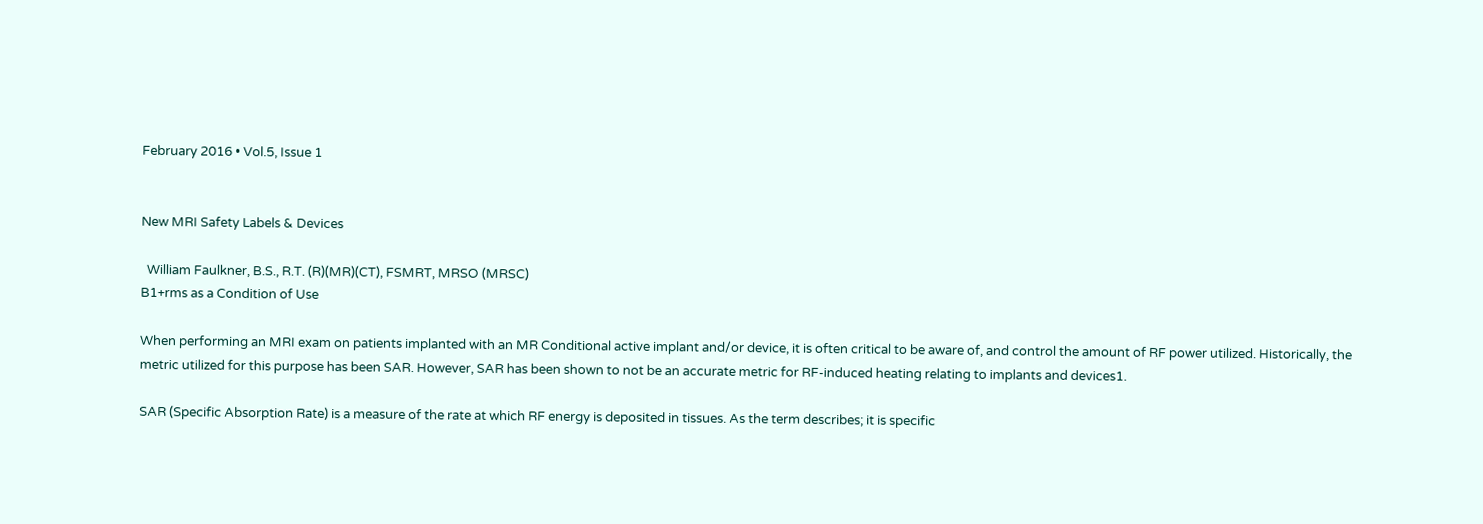February 2016 • Vol.5, Issue 1


New MRI Safety Labels & Devices

  William Faulkner, B.S., R.T. (R)(MR)(CT), FSMRT, MRSO (MRSC)
B1+rms as a Condition of Use

When performing an MRI exam on patients implanted with an MR Conditional active implant and/or device, it is often critical to be aware of, and control the amount of RF power utilized. Historically, the metric utilized for this purpose has been SAR. However, SAR has been shown to not be an accurate metric for RF-induced heating relating to implants and devices1.

SAR (Specific Absorption Rate) is a measure of the rate at which RF energy is deposited in tissues. As the term describes; it is specific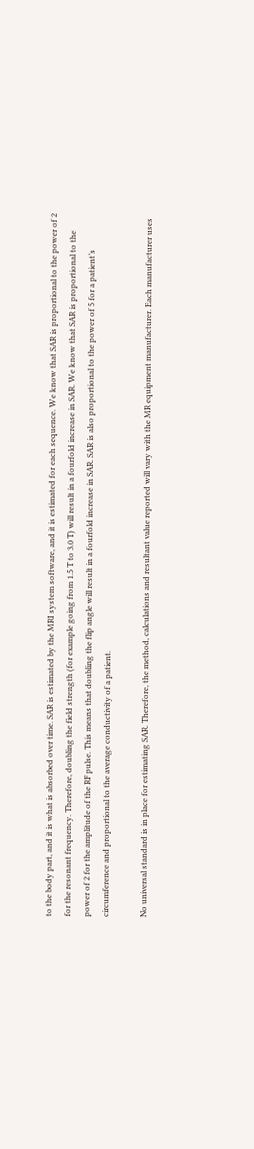to the body part, and it is what is absorbed over time. SAR is estimated by the MRI system software, and it is estimated for each sequence. We know that SAR is proportional to the power of 2 for the resonant frequency. Therefore, doubling the field strength (for example going from 1.5 T to 3.0 T) will result in a fourfold increase in SAR. We know that SAR is proportional to the power of 2 for the amplitude of the RF pulse. This means that doubling the flip angle will result in a fourfold increase in SAR. SAR is also proportional to the power of 5 for a patient’s circumference and proportional to the average conductivity of a patient.

No universal standard is in place for estimating SAR. Therefore, the method, calculations and resultant value reported will vary with the MR equipment manufacturer. Each manufacturer uses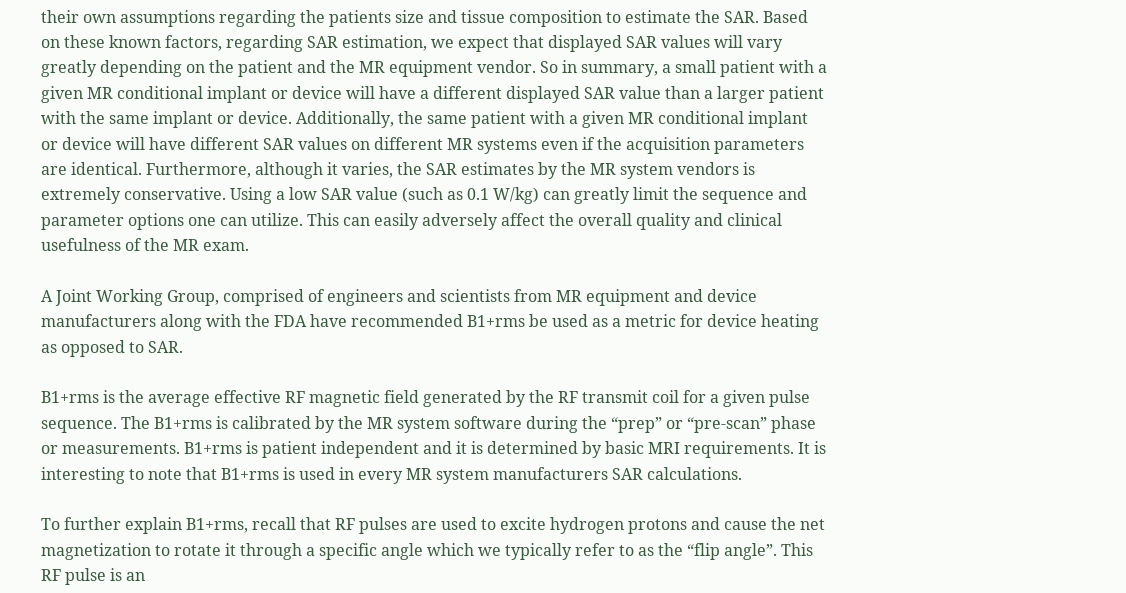their own assumptions regarding the patients size and tissue composition to estimate the SAR. Based on these known factors, regarding SAR estimation, we expect that displayed SAR values will vary greatly depending on the patient and the MR equipment vendor. So in summary, a small patient with a given MR conditional implant or device will have a different displayed SAR value than a larger patient with the same implant or device. Additionally, the same patient with a given MR conditional implant or device will have different SAR values on different MR systems even if the acquisition parameters are identical. Furthermore, although it varies, the SAR estimates by the MR system vendors is extremely conservative. Using a low SAR value (such as 0.1 W/kg) can greatly limit the sequence and parameter options one can utilize. This can easily adversely affect the overall quality and clinical usefulness of the MR exam.

A Joint Working Group, comprised of engineers and scientists from MR equipment and device manufacturers along with the FDA have recommended B1+rms be used as a metric for device heating as opposed to SAR.

B1+rms is the average effective RF magnetic field generated by the RF transmit coil for a given pulse sequence. The B1+rms is calibrated by the MR system software during the “prep” or “pre-scan” phase or measurements. B1+rms is patient independent and it is determined by basic MRI requirements. It is interesting to note that B1+rms is used in every MR system manufacturers SAR calculations.

To further explain B1+rms, recall that RF pulses are used to excite hydrogen protons and cause the net magnetization to rotate it through a specific angle which we typically refer to as the “flip angle”. This RF pulse is an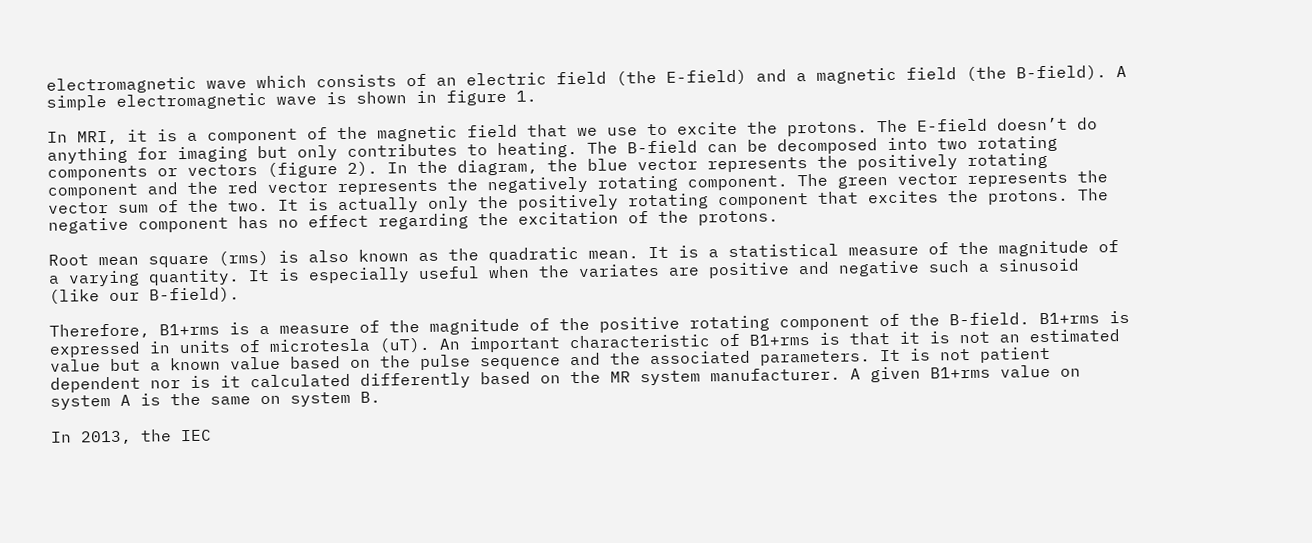electromagnetic wave which consists of an electric field (the E-field) and a magnetic field (the B-field). A simple electromagnetic wave is shown in figure 1.

In MRI, it is a component of the magnetic field that we use to excite the protons. The E-field doesn’t do anything for imaging but only contributes to heating. The B-field can be decomposed into two rotating components or vectors (figure 2). In the diagram, the blue vector represents the positively rotating component and the red vector represents the negatively rotating component. The green vector represents the vector sum of the two. It is actually only the positively rotating component that excites the protons. The negative component has no effect regarding the excitation of the protons.

Root mean square (rms) is also known as the quadratic mean. It is a statistical measure of the magnitude of a varying quantity. It is especially useful when the variates are positive and negative such a sinusoid (like our B-field).

Therefore, B1+rms is a measure of the magnitude of the positive rotating component of the B-field. B1+rms is expressed in units of microtesla (uT). An important characteristic of B1+rms is that it is not an estimated value but a known value based on the pulse sequence and the associated parameters. It is not patient dependent nor is it calculated differently based on the MR system manufacturer. A given B1+rms value on system A is the same on system B.

In 2013, the IEC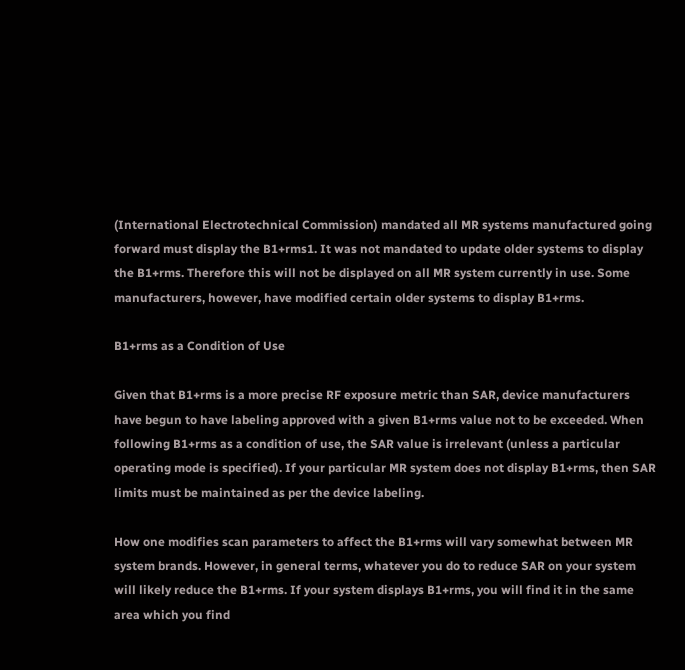(International Electrotechnical Commission) mandated all MR systems manufactured going forward must display the B1+rms1. It was not mandated to update older systems to display the B1+rms. Therefore this will not be displayed on all MR system currently in use. Some manufacturers, however, have modified certain older systems to display B1+rms.

B1+rms as a Condition of Use

Given that B1+rms is a more precise RF exposure metric than SAR, device manufacturers have begun to have labeling approved with a given B1+rms value not to be exceeded. When following B1+rms as a condition of use, the SAR value is irrelevant (unless a particular operating mode is specified). If your particular MR system does not display B1+rms, then SAR limits must be maintained as per the device labeling.

How one modifies scan parameters to affect the B1+rms will vary somewhat between MR system brands. However, in general terms, whatever you do to reduce SAR on your system will likely reduce the B1+rms. If your system displays B1+rms, you will find it in the same area which you find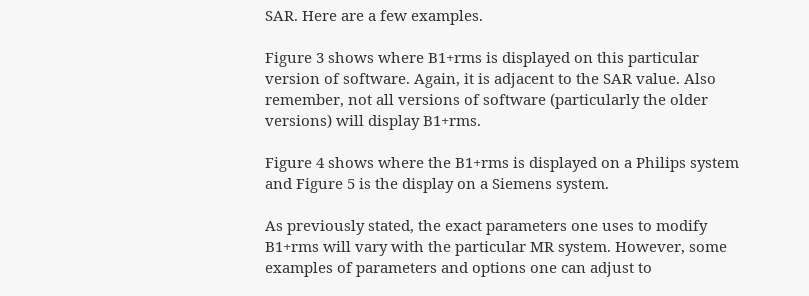SAR. Here are a few examples.

Figure 3 shows where B1+rms is displayed on this particular version of software. Again, it is adjacent to the SAR value. Also remember, not all versions of software (particularly the older versions) will display B1+rms.

Figure 4 shows where the B1+rms is displayed on a Philips system and Figure 5 is the display on a Siemens system.

As previously stated, the exact parameters one uses to modify B1+rms will vary with the particular MR system. However, some examples of parameters and options one can adjust to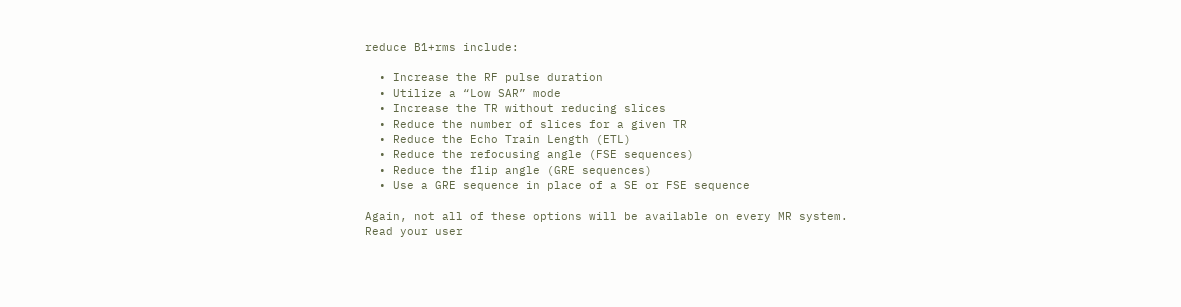reduce B1+rms include:

  • Increase the RF pulse duration
  • Utilize a “Low SAR” mode
  • Increase the TR without reducing slices
  • Reduce the number of slices for a given TR
  • Reduce the Echo Train Length (ETL)
  • Reduce the refocusing angle (FSE sequences)
  • Reduce the flip angle (GRE sequences)
  • Use a GRE sequence in place of a SE or FSE sequence

Again, not all of these options will be available on every MR system. Read your user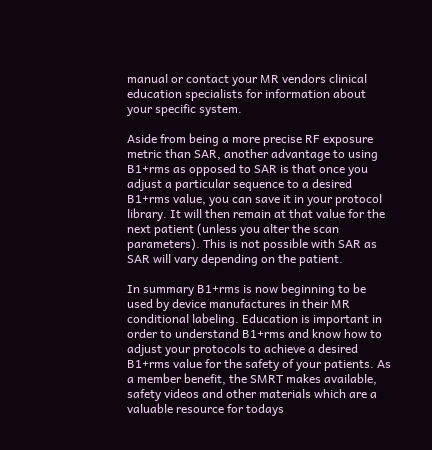manual or contact your MR vendors clinical education specialists for information about your specific system.

Aside from being a more precise RF exposure metric than SAR, another advantage to using B1+rms as opposed to SAR is that once you adjust a particular sequence to a desired B1+rms value, you can save it in your protocol library. It will then remain at that value for the next patient (unless you alter the scan parameters). This is not possible with SAR as SAR will vary depending on the patient.

In summary B1+rms is now beginning to be used by device manufactures in their MR conditional labeling. Education is important in order to understand B1+rms and know how to adjust your protocols to achieve a desired B1+rms value for the safety of your patients. As a member benefit, the SMRT makes available, safety videos and other materials which are a valuable resource for todays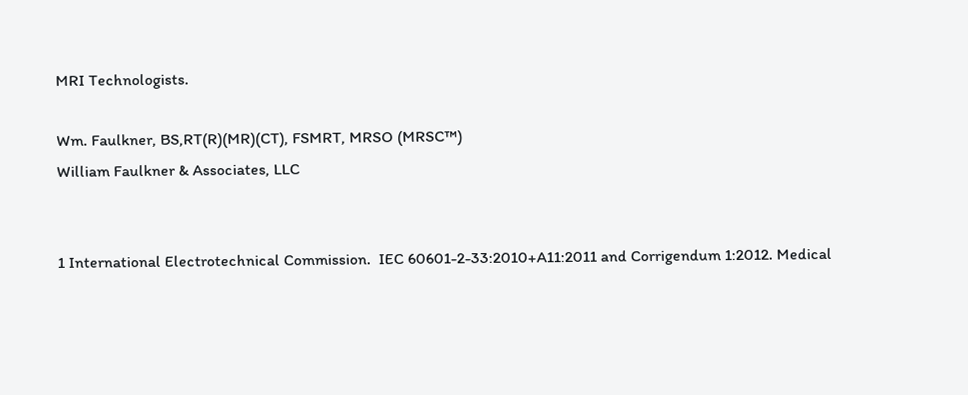MRI Technologists.

Wm. Faulkner, BS,RT(R)(MR)(CT), FSMRT, MRSO (MRSC™)
William Faulkner & Associates, LLC


1 International Electrotechnical Commission.  IEC 60601-2-33:2010+A11:2011 and Corrigendum 1:2012. Medical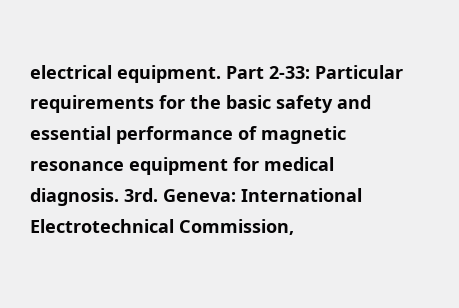electrical equipment. Part 2-33: Particular requirements for the basic safety and essential performance of magnetic resonance equipment for medical diagnosis. 3rd. Geneva: International Electrotechnical Commission,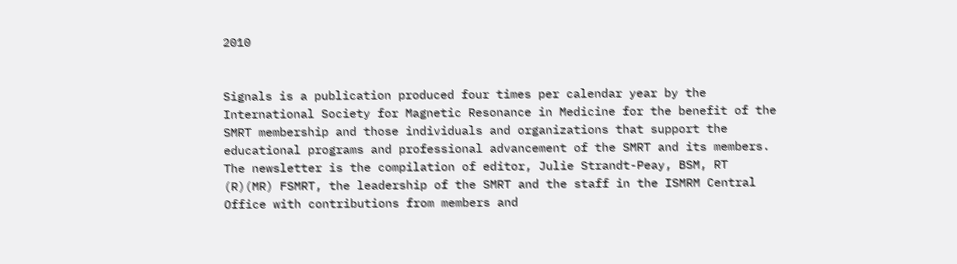2010


Signals is a publication produced four times per calendar year by the International Society for Magnetic Resonance in Medicine for the benefit of the SMRT membership and those individuals and organizations that support the educational programs and professional advancement of the SMRT and its members. The newsletter is the compilation of editor, Julie Strandt-Peay, BSM, RT (R)(MR) FSMRT, the leadership of the SMRT and the staff in the ISMRM Central Office with contributions from members and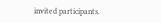invited participants.